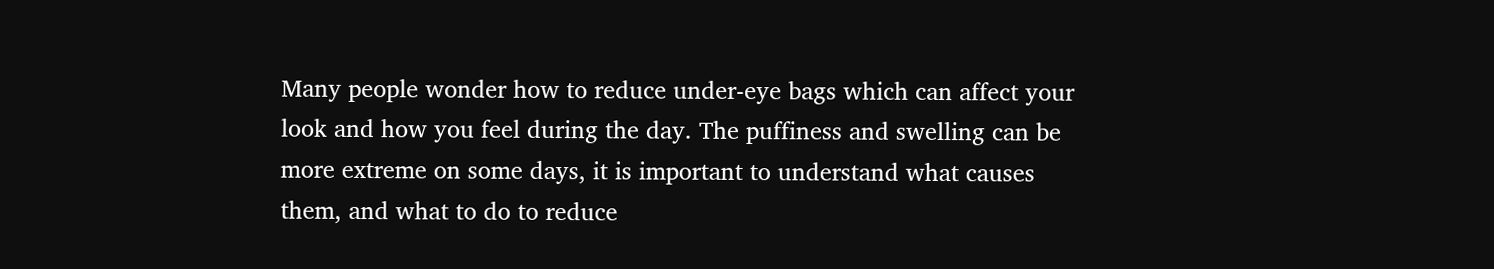Many people wonder how to reduce under-eye bags which can affect your look and how you feel during the day. The puffiness and swelling can be more extreme on some days, it is important to understand what causes them, and what to do to reduce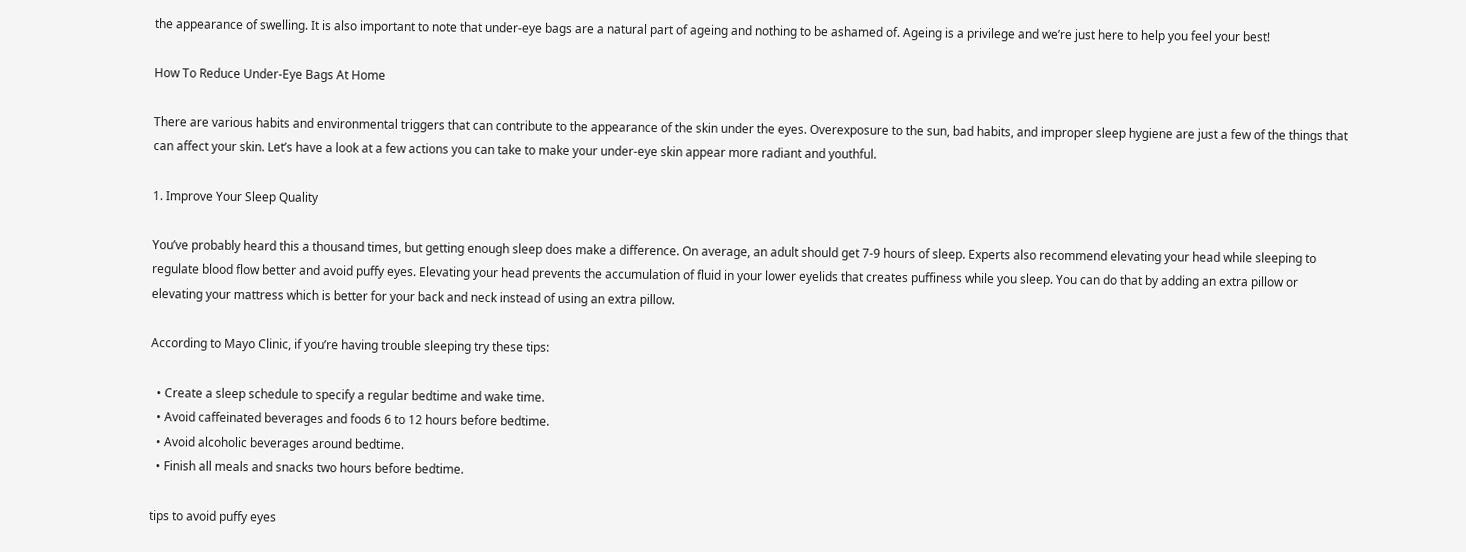the appearance of swelling. It is also important to note that under-eye bags are a natural part of ageing and nothing to be ashamed of. Ageing is a privilege and we’re just here to help you feel your best!

How To Reduce Under-Eye Bags At Home

There are various habits and environmental triggers that can contribute to the appearance of the skin under the eyes. Overexposure to the sun, bad habits, and improper sleep hygiene are just a few of the things that can affect your skin. Let’s have a look at a few actions you can take to make your under-eye skin appear more radiant and youthful.

1. Improve Your Sleep Quality

You’ve probably heard this a thousand times, but getting enough sleep does make a difference. On average, an adult should get 7-9 hours of sleep. Experts also recommend elevating your head while sleeping to regulate blood flow better and avoid puffy eyes. Elevating your head prevents the accumulation of fluid in your lower eyelids that creates puffiness while you sleep. You can do that by adding an extra pillow or elevating your mattress which is better for your back and neck instead of using an extra pillow.

According to Mayo Clinic, if you’re having trouble sleeping try these tips:

  • Create a sleep schedule to specify a regular bedtime and wake time.
  • Avoid caffeinated beverages and foods 6 to 12 hours before bedtime.
  • Avoid alcoholic beverages around bedtime.
  • Finish all meals and snacks two hours before bedtime.

tips to avoid puffy eyes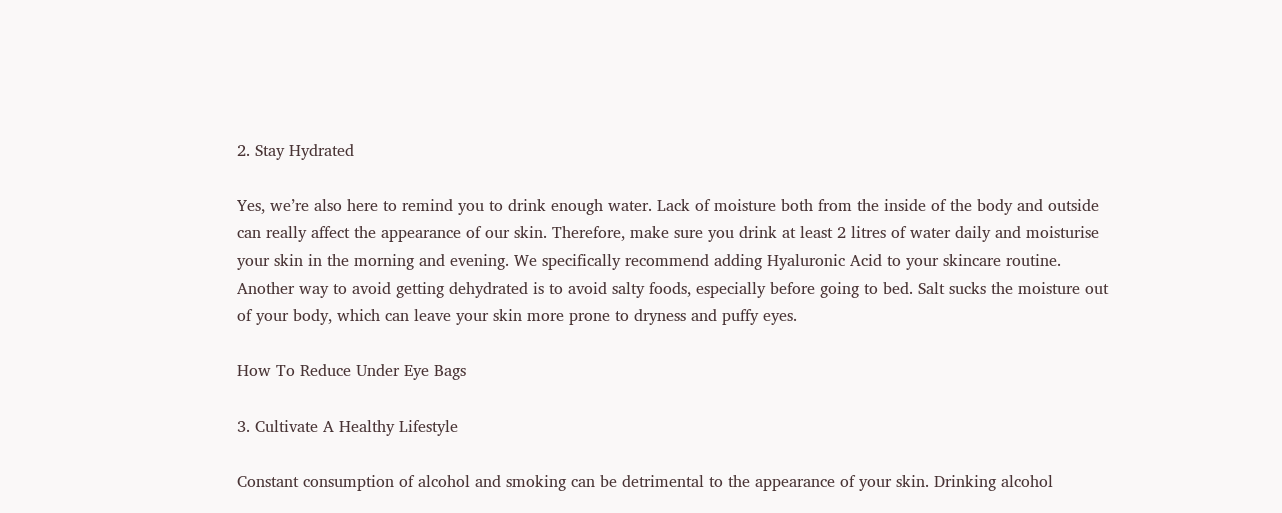2. Stay Hydrated

Yes, we’re also here to remind you to drink enough water. Lack of moisture both from the inside of the body and outside can really affect the appearance of our skin. Therefore, make sure you drink at least 2 litres of water daily and moisturise your skin in the morning and evening. We specifically recommend adding Hyaluronic Acid to your skincare routine. Another way to avoid getting dehydrated is to avoid salty foods, especially before going to bed. Salt sucks the moisture out of your body, which can leave your skin more prone to dryness and puffy eyes.

How To Reduce Under Eye Bags

3. Cultivate A Healthy Lifestyle

Constant consumption of alcohol and smoking can be detrimental to the appearance of your skin. Drinking alcohol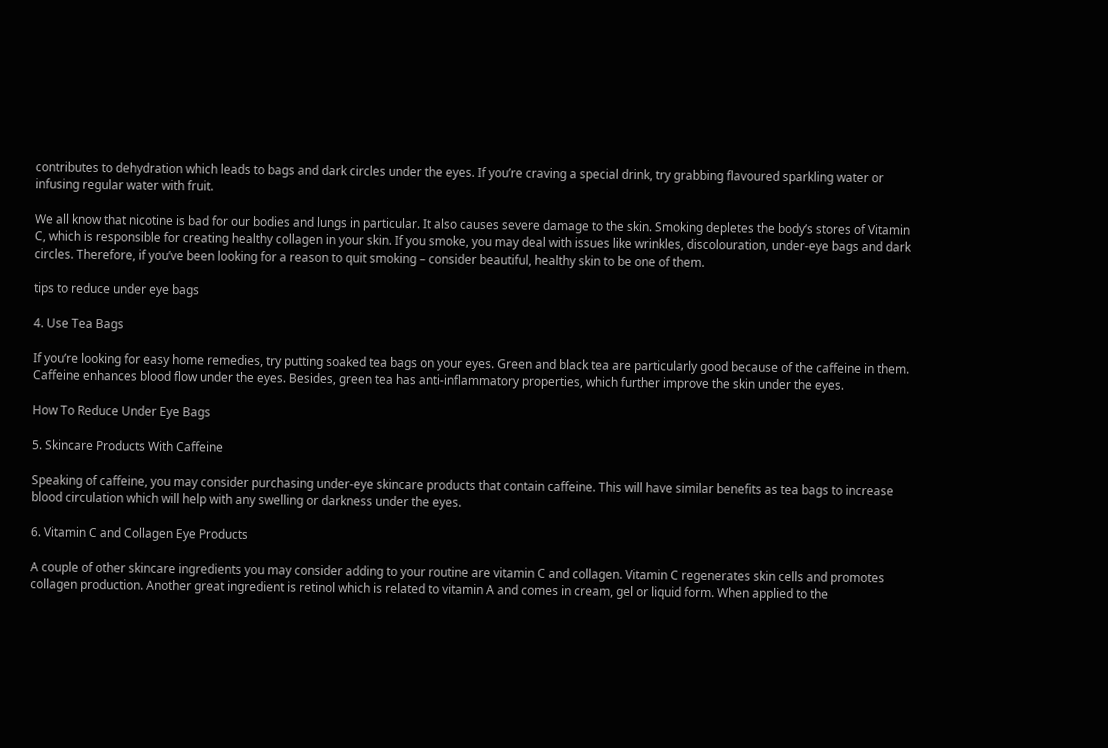contributes to dehydration which leads to bags and dark circles under the eyes. If you’re craving a special drink, try grabbing flavoured sparkling water or infusing regular water with fruit.

We all know that nicotine is bad for our bodies and lungs in particular. It also causes severe damage to the skin. Smoking depletes the body’s stores of Vitamin C, which is responsible for creating healthy collagen in your skin. If you smoke, you may deal with issues like wrinkles, discolouration, under-eye bags and dark circles. Therefore, if you’ve been looking for a reason to quit smoking – consider beautiful, healthy skin to be one of them.

tips to reduce under eye bags

4. Use Tea Bags

If you’re looking for easy home remedies, try putting soaked tea bags on your eyes. Green and black tea are particularly good because of the caffeine in them. Caffeine enhances blood flow under the eyes. Besides, green tea has anti-inflammatory properties, which further improve the skin under the eyes.

How To Reduce Under Eye Bags

5. Skincare Products With Caffeine

Speaking of caffeine, you may consider purchasing under-eye skincare products that contain caffeine. This will have similar benefits as tea bags to increase blood circulation which will help with any swelling or darkness under the eyes.

6. Vitamin C and Collagen Eye Products

A couple of other skincare ingredients you may consider adding to your routine are vitamin C and collagen. Vitamin C regenerates skin cells and promotes collagen production. Another great ingredient is retinol which is related to vitamin A and comes in cream, gel or liquid form. When applied to the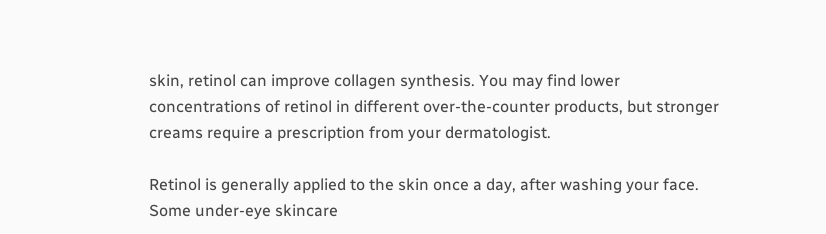skin, retinol can improve collagen synthesis. You may find lower concentrations of retinol in different over-the-counter products, but stronger creams require a prescription from your dermatologist.

Retinol is generally applied to the skin once a day, after washing your face. Some under-eye skincare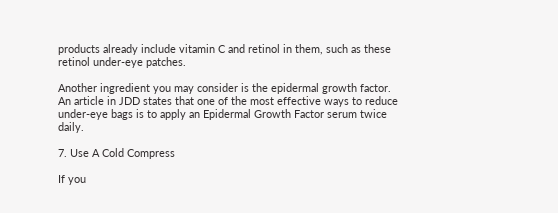products already include vitamin C and retinol in them, such as these retinol under-eye patches.

Another ingredient you may consider is the epidermal growth factor. An article in JDD states that one of the most effective ways to reduce under-eye bags is to apply an Epidermal Growth Factor serum twice daily.

7. Use A Cold Compress

If you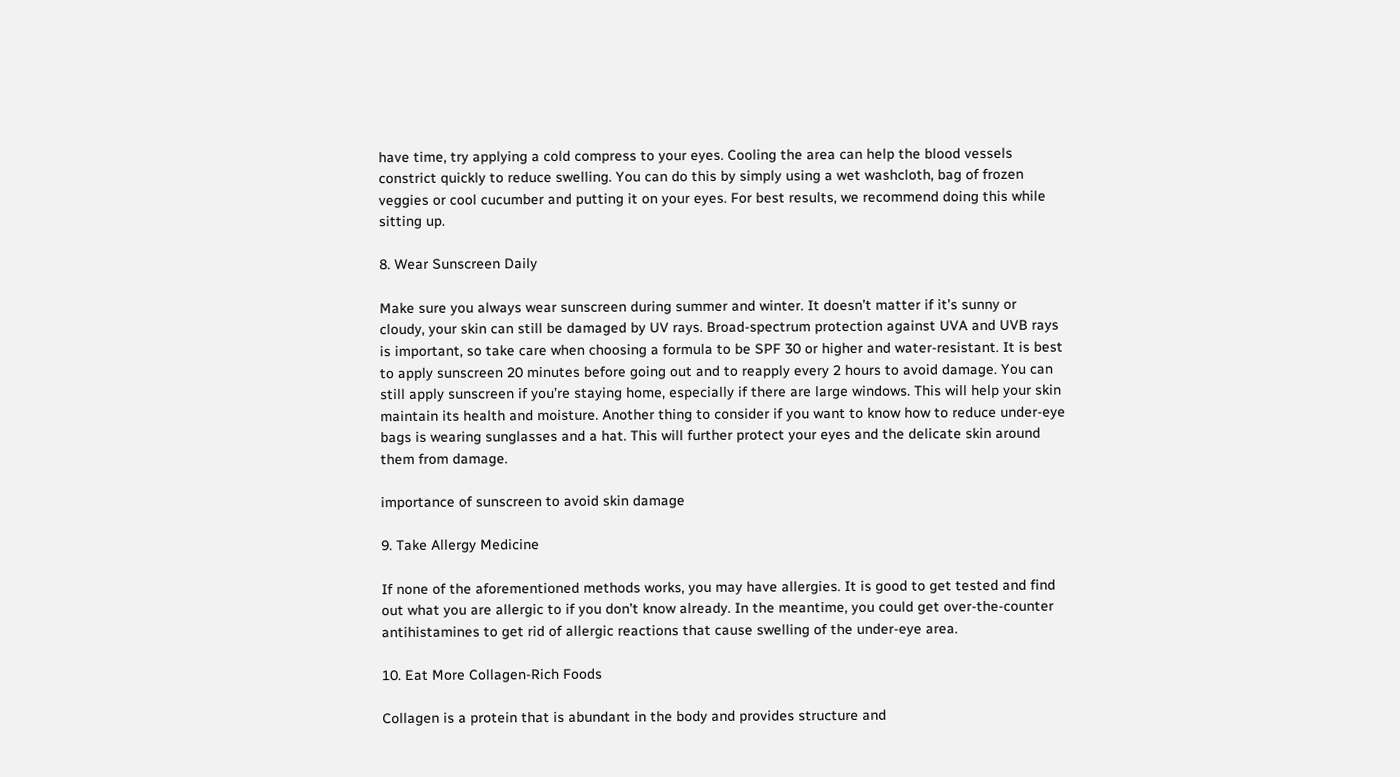have time, try applying a cold compress to your eyes. Cooling the area can help the blood vessels constrict quickly to reduce swelling. You can do this by simply using a wet washcloth, bag of frozen veggies or cool cucumber and putting it on your eyes. For best results, we recommend doing this while sitting up.

8. Wear Sunscreen Daily

Make sure you always wear sunscreen during summer and winter. It doesn’t matter if it’s sunny or cloudy, your skin can still be damaged by UV rays. Broad-spectrum protection against UVA and UVB rays is important, so take care when choosing a formula to be SPF 30 or higher and water-resistant. It is best to apply sunscreen 20 minutes before going out and to reapply every 2 hours to avoid damage. You can still apply sunscreen if you’re staying home, especially if there are large windows. This will help your skin maintain its health and moisture. Another thing to consider if you want to know how to reduce under-eye bags is wearing sunglasses and a hat. This will further protect your eyes and the delicate skin around them from damage.

importance of sunscreen to avoid skin damage

9. Take Allergy Medicine

If none of the aforementioned methods works, you may have allergies. It is good to get tested and find out what you are allergic to if you don’t know already. In the meantime, you could get over-the-counter antihistamines to get rid of allergic reactions that cause swelling of the under-eye area.

10. Eat More Collagen-Rich Foods

Collagen is a protein that is abundant in the body and provides structure and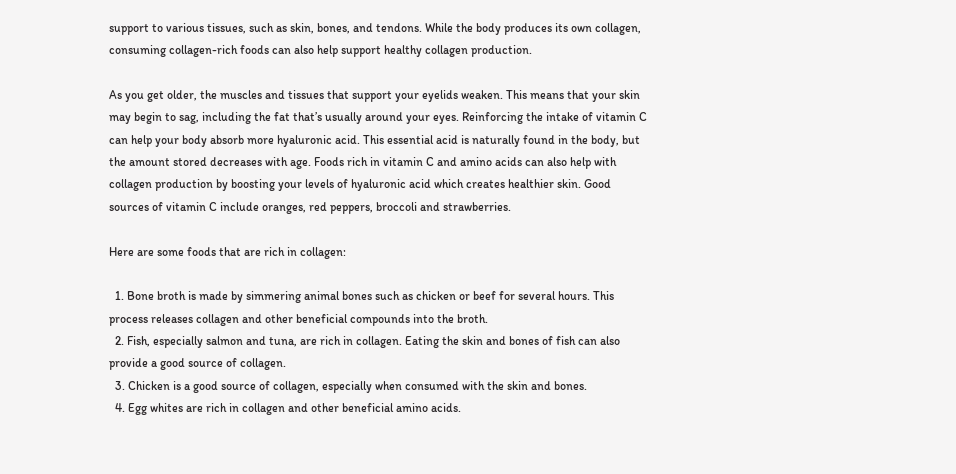support to various tissues, such as skin, bones, and tendons. While the body produces its own collagen, consuming collagen-rich foods can also help support healthy collagen production.

As you get older, the muscles and tissues that support your eyelids weaken. This means that your skin may begin to sag, including the fat that’s usually around your eyes. Reinforcing the intake of vitamin C can help your body absorb more hyaluronic acid. This essential acid is naturally found in the body, but the amount stored decreases with age. Foods rich in vitamin C and amino acids can also help with collagen production by boosting your levels of hyaluronic acid which creates healthier skin. Good sources of vitamin C include oranges, red peppers, broccoli and strawberries.

Here are some foods that are rich in collagen:

  1. Bone broth is made by simmering animal bones such as chicken or beef for several hours. This process releases collagen and other beneficial compounds into the broth.
  2. Fish, especially salmon and tuna, are rich in collagen. Eating the skin and bones of fish can also provide a good source of collagen.
  3. Chicken is a good source of collagen, especially when consumed with the skin and bones.
  4. Egg whites are rich in collagen and other beneficial amino acids.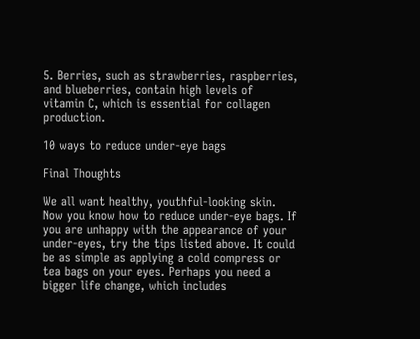5. Berries, such as strawberries, raspberries, and blueberries, contain high levels of vitamin C, which is essential for collagen production.

10 ways to reduce under-eye bags

Final Thoughts

We all want healthy, youthful-looking skin. Now you know how to reduce under-eye bags. If you are unhappy with the appearance of your under-eyes, try the tips listed above. It could be as simple as applying a cold compress or tea bags on your eyes. Perhaps you need a bigger life change, which includes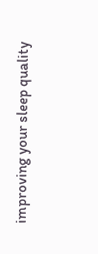improving your sleep quality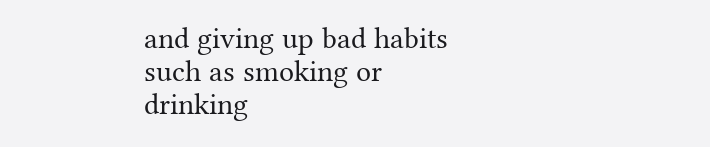and giving up bad habits such as smoking or drinking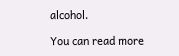alcohol.

You can read more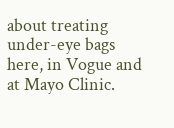about treating under-eye bags here, in Vogue and at Mayo Clinic.